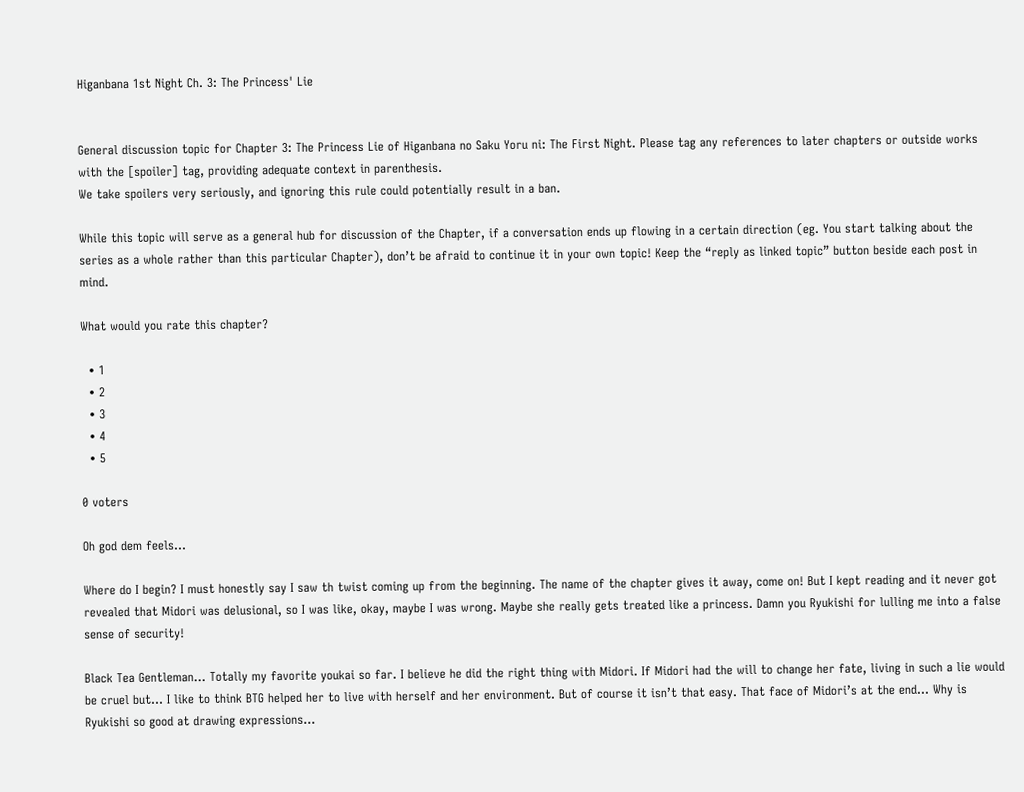Higanbana 1st Night Ch. 3: The Princess' Lie


General discussion topic for Chapter 3: The Princess Lie of Higanbana no Saku Yoru ni: The First Night. Please tag any references to later chapters or outside works with the [spoiler] tag, providing adequate context in parenthesis.
We take spoilers very seriously, and ignoring this rule could potentially result in a ban.

While this topic will serve as a general hub for discussion of the Chapter, if a conversation ends up flowing in a certain direction (eg. You start talking about the series as a whole rather than this particular Chapter), don’t be afraid to continue it in your own topic! Keep the “reply as linked topic” button beside each post in mind.

What would you rate this chapter?

  • 1
  • 2
  • 3
  • 4
  • 5

0 voters

Oh god dem feels…

Where do I begin? I must honestly say I saw th twist coming up from the beginning. The name of the chapter gives it away, come on! But I kept reading and it never got revealed that Midori was delusional, so I was like, okay, maybe I was wrong. Maybe she really gets treated like a princess. Damn you Ryukishi for lulling me into a false sense of security!

Black Tea Gentleman… Totally my favorite youkai so far. I believe he did the right thing with Midori. If Midori had the will to change her fate, living in such a lie would be cruel but… I like to think BTG helped her to live with herself and her environment. But of course it isn’t that easy. That face of Midori’s at the end… Why is Ryukishi so good at drawing expressions…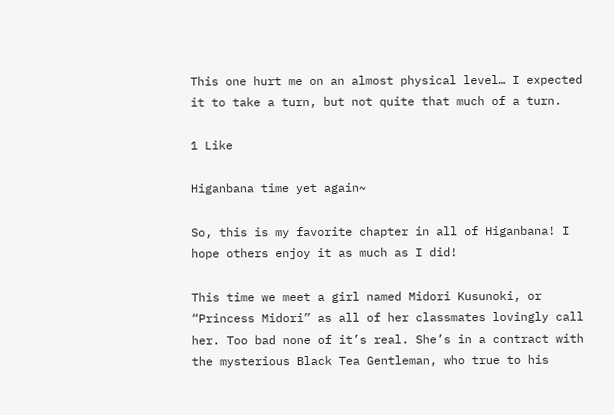This one hurt me on an almost physical level… I expected it to take a turn, but not quite that much of a turn.

1 Like

Higanbana time yet again~

So, this is my favorite chapter in all of Higanbana! I hope others enjoy it as much as I did!

This time we meet a girl named Midori Kusunoki, or “Princess Midori” as all of her classmates lovingly call her. Too bad none of it’s real. She’s in a contract with the mysterious Black Tea Gentleman, who true to his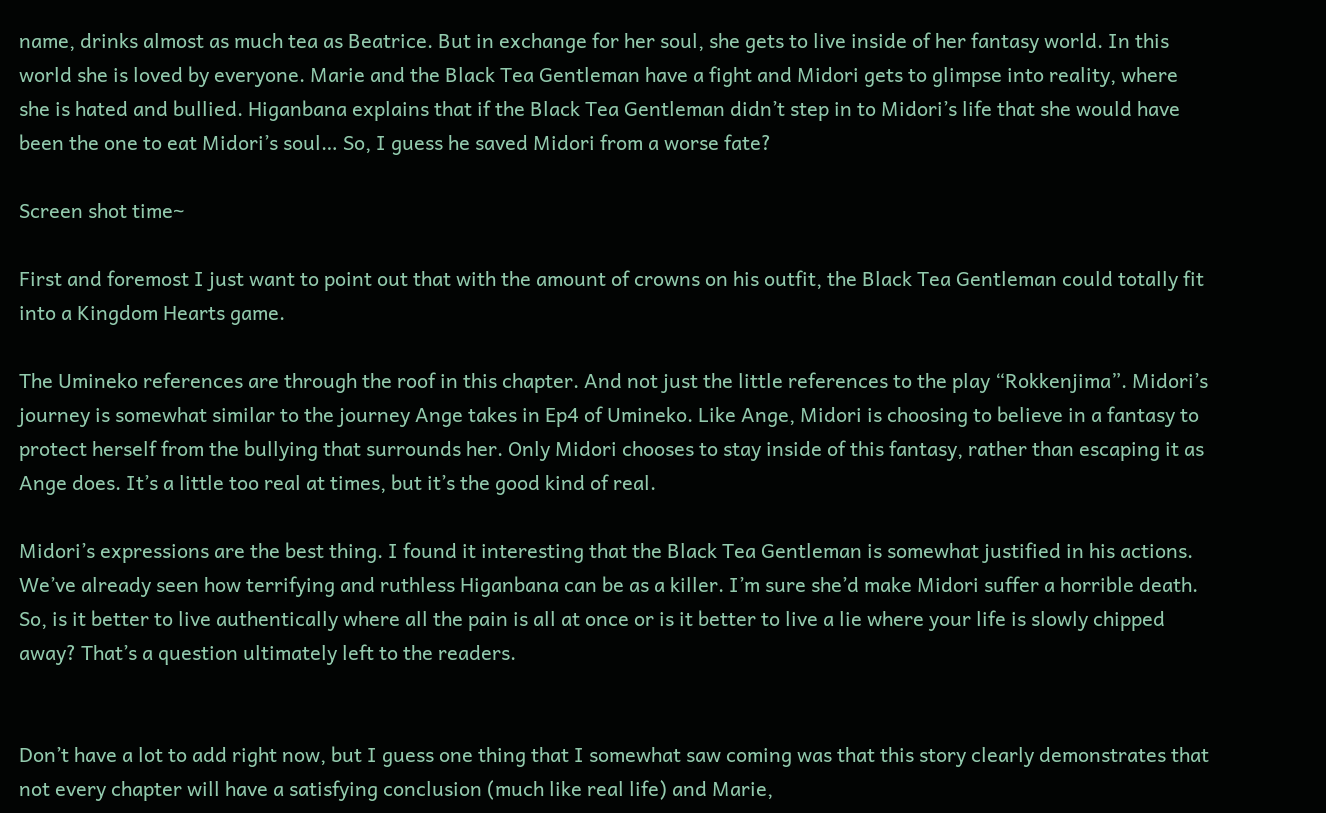name, drinks almost as much tea as Beatrice. But in exchange for her soul, she gets to live inside of her fantasy world. In this world she is loved by everyone. Marie and the Black Tea Gentleman have a fight and Midori gets to glimpse into reality, where she is hated and bullied. Higanbana explains that if the Black Tea Gentleman didn’t step in to Midori’s life that she would have been the one to eat Midori’s soul… So, I guess he saved Midori from a worse fate?

Screen shot time~

First and foremost I just want to point out that with the amount of crowns on his outfit, the Black Tea Gentleman could totally fit into a Kingdom Hearts game.

The Umineko references are through the roof in this chapter. And not just the little references to the play “Rokkenjima”. Midori’s journey is somewhat similar to the journey Ange takes in Ep4 of Umineko. Like Ange, Midori is choosing to believe in a fantasy to protect herself from the bullying that surrounds her. Only Midori chooses to stay inside of this fantasy, rather than escaping it as Ange does. It’s a little too real at times, but it’s the good kind of real.

Midori’s expressions are the best thing. I found it interesting that the Black Tea Gentleman is somewhat justified in his actions. We’ve already seen how terrifying and ruthless Higanbana can be as a killer. I’m sure she’d make Midori suffer a horrible death. So, is it better to live authentically where all the pain is all at once or is it better to live a lie where your life is slowly chipped away? That’s a question ultimately left to the readers.


Don’t have a lot to add right now, but I guess one thing that I somewhat saw coming was that this story clearly demonstrates that not every chapter will have a satisfying conclusion (much like real life) and Marie,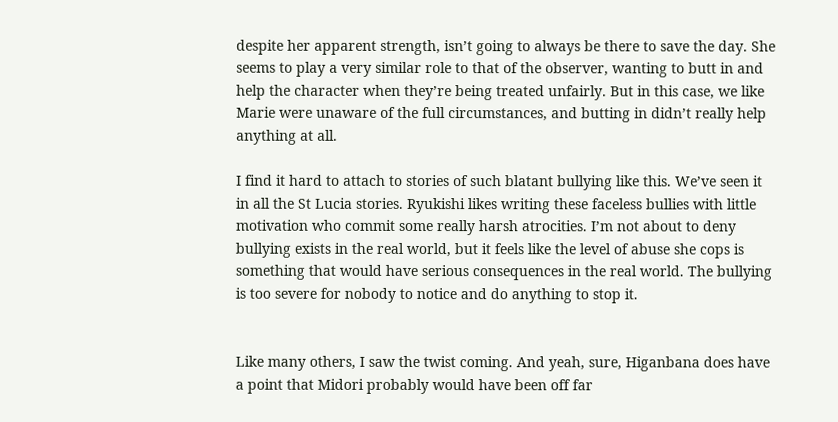despite her apparent strength, isn’t going to always be there to save the day. She seems to play a very similar role to that of the observer, wanting to butt in and help the character when they’re being treated unfairly. But in this case, we like Marie were unaware of the full circumstances, and butting in didn’t really help anything at all.

I find it hard to attach to stories of such blatant bullying like this. We’ve seen it in all the St Lucia stories. Ryukishi likes writing these faceless bullies with little motivation who commit some really harsh atrocities. I’m not about to deny bullying exists in the real world, but it feels like the level of abuse she cops is something that would have serious consequences in the real world. The bullying is too severe for nobody to notice and do anything to stop it.


Like many others, I saw the twist coming. And yeah, sure, Higanbana does have a point that Midori probably would have been off far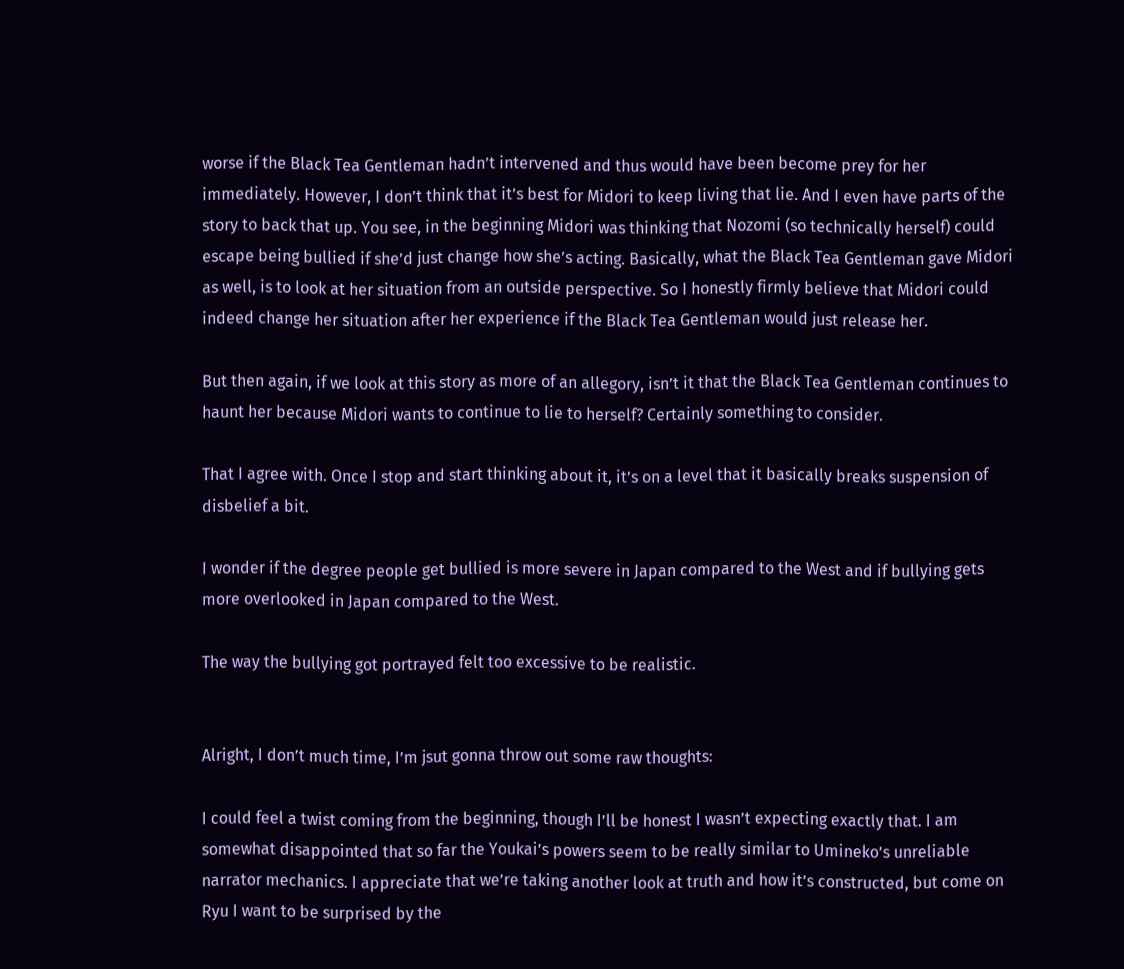worse if the Black Tea Gentleman hadn’t intervened and thus would have been become prey for her immediately. However, I don’t think that it’s best for Midori to keep living that lie. And I even have parts of the story to back that up. You see, in the beginning Midori was thinking that Nozomi (so technically herself) could escape being bullied if she’d just change how she’s acting. Basically, what the Black Tea Gentleman gave Midori as well, is to look at her situation from an outside perspective. So I honestly firmly believe that Midori could indeed change her situation after her experience if the Black Tea Gentleman would just release her.

But then again, if we look at this story as more of an allegory, isn’t it that the Black Tea Gentleman continues to haunt her because Midori wants to continue to lie to herself? Certainly something to consider.

That I agree with. Once I stop and start thinking about it, it’s on a level that it basically breaks suspension of disbelief a bit.

I wonder if the degree people get bullied is more severe in Japan compared to the West and if bullying gets more overlooked in Japan compared to the West.

The way the bullying got portrayed felt too excessive to be realistic.


Alright, I don’t much time, I’m jsut gonna throw out some raw thoughts:

I could feel a twist coming from the beginning, though I’ll be honest I wasn’t expecting exactly that. I am somewhat disappointed that so far the Youkai’s powers seem to be really similar to Umineko’s unreliable narrator mechanics. I appreciate that we’re taking another look at truth and how it’s constructed, but come on Ryu I want to be surprised by the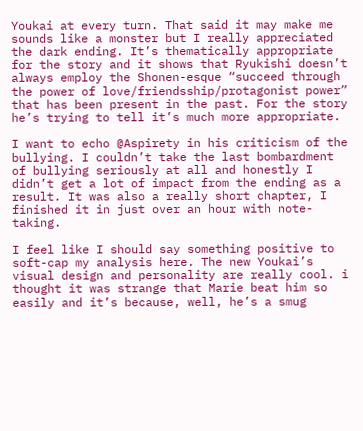Youkai at every turn. That said it may make me sounds like a monster but I really appreciated the dark ending. It’s thematically appropriate for the story and it shows that Ryukishi doesn’t always employ the Shonen-esque “succeed through the power of love/friendsship/protagonist power” that has been present in the past. For the story he’s trying to tell it’s much more appropriate.

I want to echo @Aspirety in his criticism of the bullying. I couldn’t take the last bombardment of bullying seriously at all and honestly I didn’t get a lot of impact from the ending as a result. It was also a really short chapter, I finished it in just over an hour with note-taking.

I feel like I should say something positive to soft-cap my analysis here. The new Youkai’s visual design and personality are really cool. i thought it was strange that Marie beat him so easily and it’s because, well, he’s a smug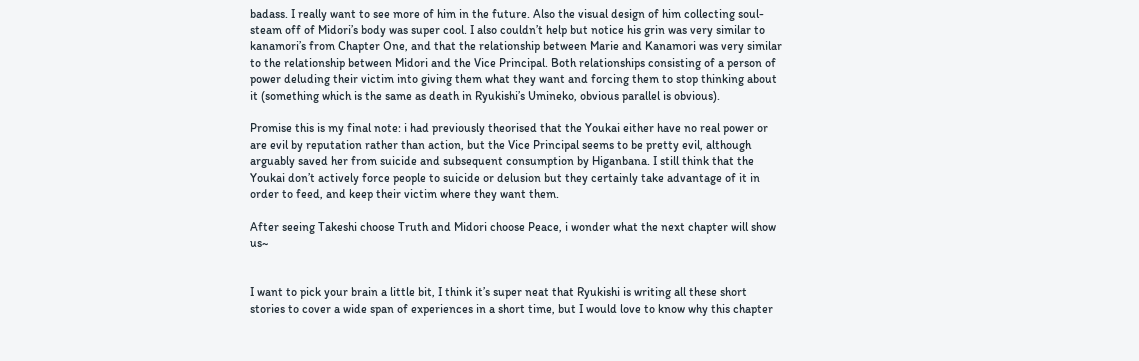badass. I really want to see more of him in the future. Also the visual design of him collecting soul-steam off of Midori’s body was super cool. I also couldn’t help but notice his grin was very similar to kanamori’s from Chapter One, and that the relationship between Marie and Kanamori was very similar to the relationship between Midori and the Vice Principal. Both relationships consisting of a person of power deluding their victim into giving them what they want and forcing them to stop thinking about it (something which is the same as death in Ryukishi’s Umineko, obvious parallel is obvious).

Promise this is my final note: i had previously theorised that the Youkai either have no real power or are evil by reputation rather than action, but the Vice Principal seems to be pretty evil, although arguably saved her from suicide and subsequent consumption by Higanbana. I still think that the Youkai don’t actively force people to suicide or delusion but they certainly take advantage of it in order to feed, and keep their victim where they want them.

After seeing Takeshi choose Truth and Midori choose Peace, i wonder what the next chapter will show us~


I want to pick your brain a little bit, I think it’s super neat that Ryukishi is writing all these short stories to cover a wide span of experiences in a short time, but I would love to know why this chapter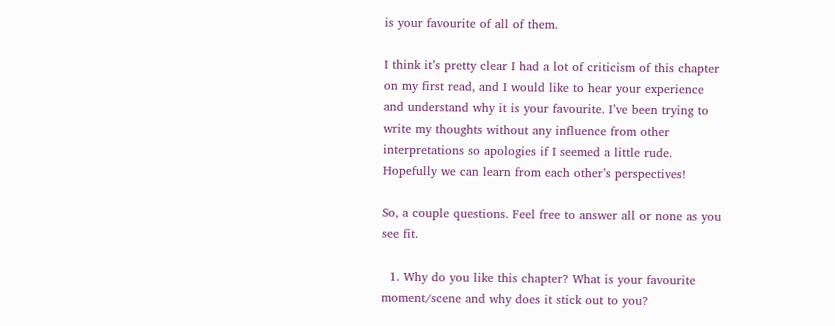is your favourite of all of them.

I think it’s pretty clear I had a lot of criticism of this chapter on my first read, and I would like to hear your experience and understand why it is your favourite. I’ve been trying to write my thoughts without any influence from other interpretations so apologies if I seemed a little rude. Hopefully we can learn from each other’s perspectives!

So, a couple questions. Feel free to answer all or none as you see fit.

  1. Why do you like this chapter? What is your favourite moment/scene and why does it stick out to you?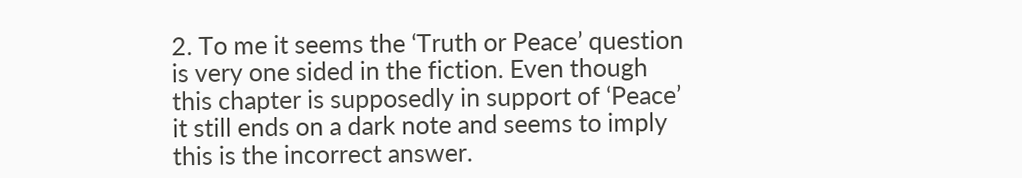2. To me it seems the ‘Truth or Peace’ question is very one sided in the fiction. Even though this chapter is supposedly in support of ‘Peace’ it still ends on a dark note and seems to imply this is the incorrect answer.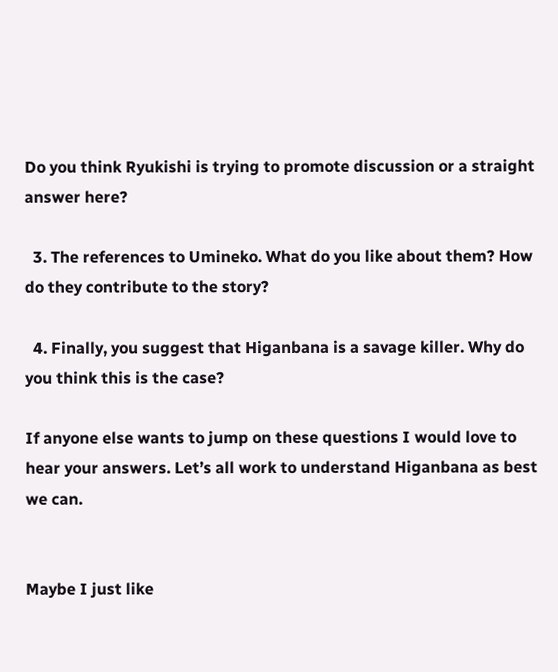Do you think Ryukishi is trying to promote discussion or a straight answer here?

  3. The references to Umineko. What do you like about them? How do they contribute to the story?

  4. Finally, you suggest that Higanbana is a savage killer. Why do you think this is the case?

If anyone else wants to jump on these questions I would love to hear your answers. Let’s all work to understand Higanbana as best we can.


Maybe I just like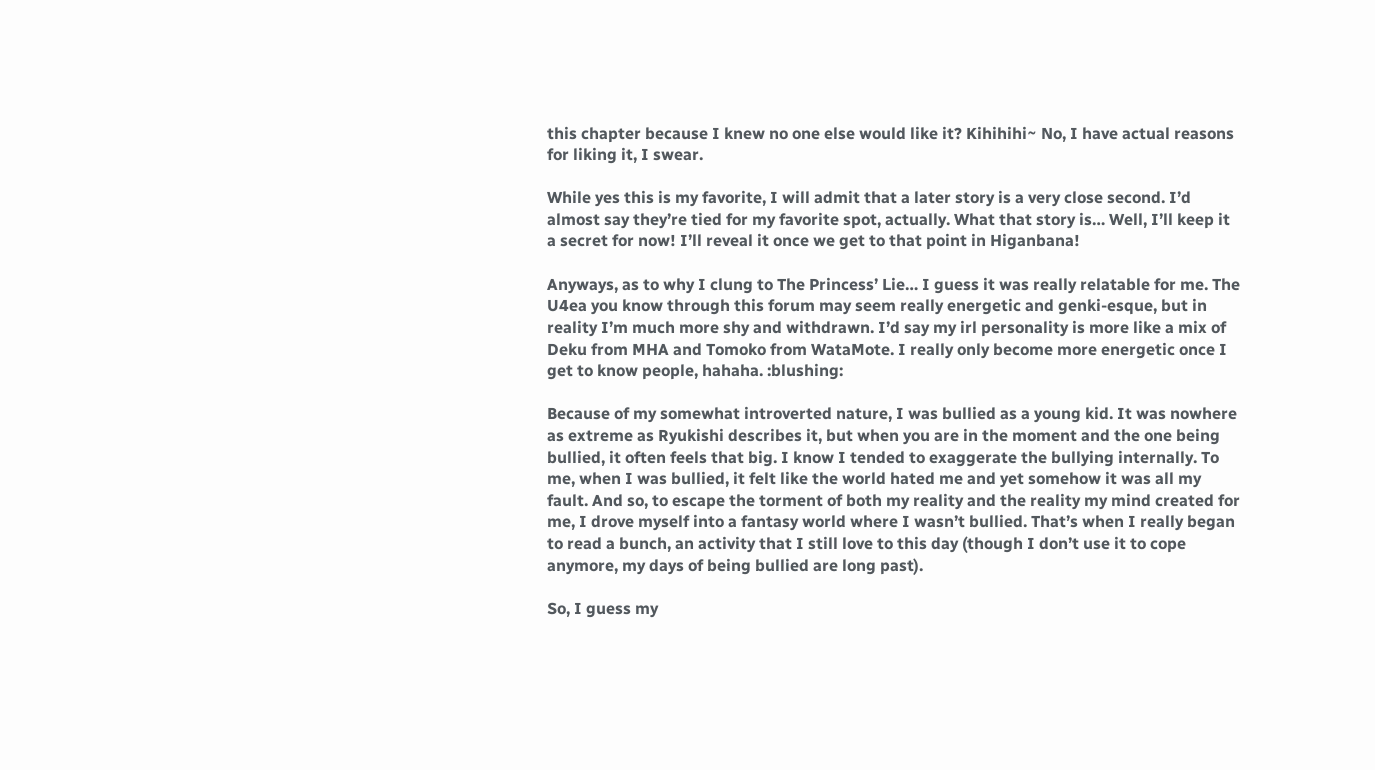this chapter because I knew no one else would like it? Kihihihi~ No, I have actual reasons for liking it, I swear.

While yes this is my favorite, I will admit that a later story is a very close second. I’d almost say they’re tied for my favorite spot, actually. What that story is… Well, I’ll keep it a secret for now! I’ll reveal it once we get to that point in Higanbana!

Anyways, as to why I clung to The Princess’ Lie… I guess it was really relatable for me. The U4ea you know through this forum may seem really energetic and genki-esque, but in reality I’m much more shy and withdrawn. I’d say my irl personality is more like a mix of Deku from MHA and Tomoko from WataMote. I really only become more energetic once I get to know people, hahaha. :blushing:

Because of my somewhat introverted nature, I was bullied as a young kid. It was nowhere as extreme as Ryukishi describes it, but when you are in the moment and the one being bullied, it often feels that big. I know I tended to exaggerate the bullying internally. To me, when I was bullied, it felt like the world hated me and yet somehow it was all my fault. And so, to escape the torment of both my reality and the reality my mind created for me, I drove myself into a fantasy world where I wasn’t bullied. That’s when I really began to read a bunch, an activity that I still love to this day (though I don’t use it to cope anymore, my days of being bullied are long past).

So, I guess my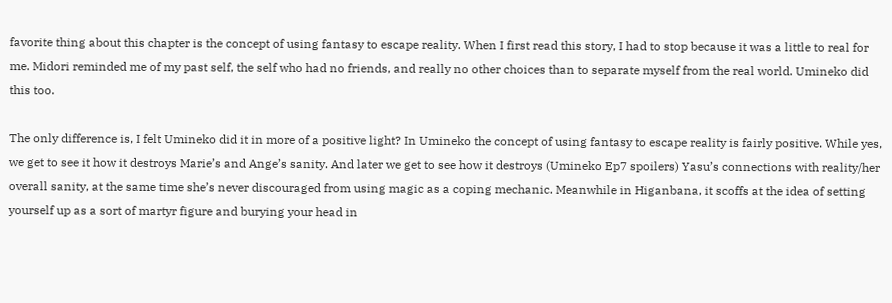favorite thing about this chapter is the concept of using fantasy to escape reality. When I first read this story, I had to stop because it was a little to real for me. Midori reminded me of my past self, the self who had no friends, and really no other choices than to separate myself from the real world. Umineko did this too.

The only difference is, I felt Umineko did it in more of a positive light? In Umineko the concept of using fantasy to escape reality is fairly positive. While yes, we get to see it how it destroys Marie’s and Ange’s sanity. And later we get to see how it destroys (Umineko Ep7 spoilers) Yasu’s connections with reality/her overall sanity, at the same time she’s never discouraged from using magic as a coping mechanic. Meanwhile in Higanbana, it scoffs at the idea of setting yourself up as a sort of martyr figure and burying your head in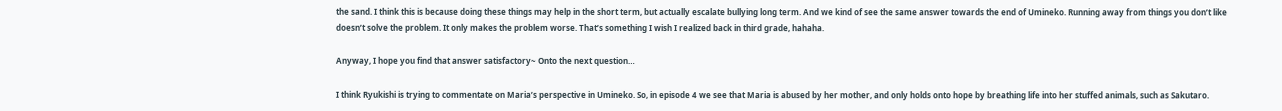the sand. I think this is because doing these things may help in the short term, but actually escalate bullying long term. And we kind of see the same answer towards the end of Umineko. Running away from things you don’t like doesn’t solve the problem. It only makes the problem worse. That’s something I wish I realized back in third grade, hahaha.

Anyway, I hope you find that answer satisfactory~ Onto the next question…

I think Ryukishi is trying to commentate on Maria’s perspective in Umineko. So, in episode 4 we see that Maria is abused by her mother, and only holds onto hope by breathing life into her stuffed animals, such as Sakutaro.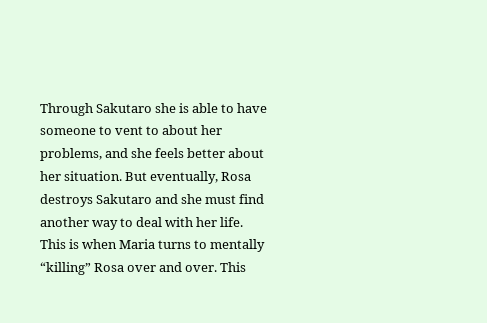Through Sakutaro she is able to have someone to vent to about her problems, and she feels better about her situation. But eventually, Rosa destroys Sakutaro and she must find another way to deal with her life. This is when Maria turns to mentally “killing” Rosa over and over. This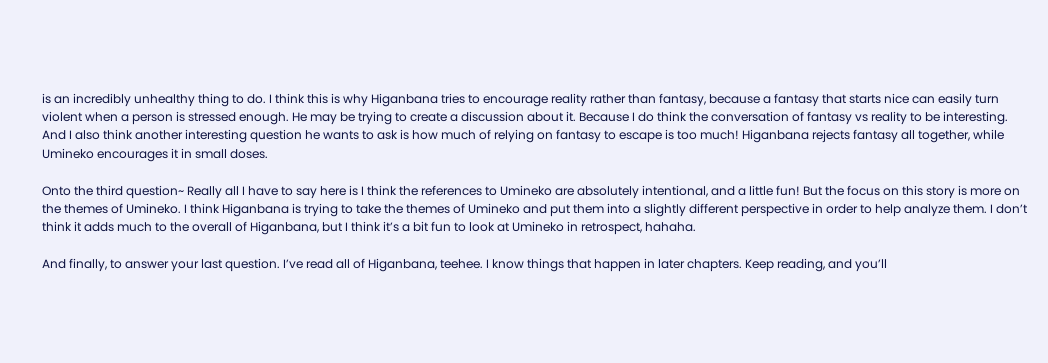is an incredibly unhealthy thing to do. I think this is why Higanbana tries to encourage reality rather than fantasy, because a fantasy that starts nice can easily turn violent when a person is stressed enough. He may be trying to create a discussion about it. Because I do think the conversation of fantasy vs reality to be interesting. And I also think another interesting question he wants to ask is how much of relying on fantasy to escape is too much! Higanbana rejects fantasy all together, while Umineko encourages it in small doses.

Onto the third question~ Really all I have to say here is I think the references to Umineko are absolutely intentional, and a little fun! But the focus on this story is more on the themes of Umineko. I think Higanbana is trying to take the themes of Umineko and put them into a slightly different perspective in order to help analyze them. I don’t think it adds much to the overall of Higanbana, but I think it’s a bit fun to look at Umineko in retrospect, hahaha.

And finally, to answer your last question. I’ve read all of Higanbana, teehee. I know things that happen in later chapters. Keep reading, and you’ll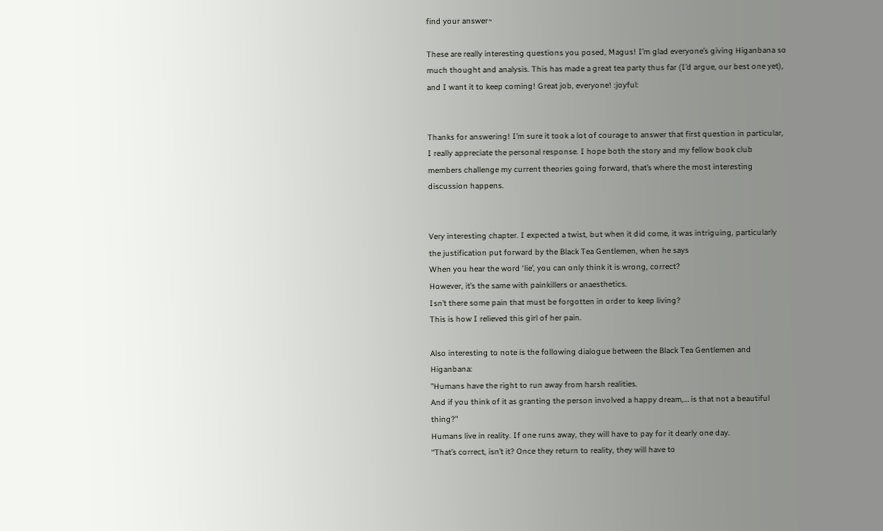find your answer~

These are really interesting questions you posed, Magus! I’m glad everyone’s giving Higanbana so much thought and analysis. This has made a great tea party thus far (I’d argue, our best one yet), and I want it to keep coming! Great job, everyone! :joyful:


Thanks for answering! I’m sure it took a lot of courage to answer that first question in particular, I really appreciate the personal response. I hope both the story and my fellow book club members challenge my current theories going forward, that’s where the most interesting discussion happens.


Very interesting chapter. I expected a twist, but when it did come, it was intriguing, particularly the justification put forward by the Black Tea Gentlemen, when he says
When you hear the word ‘lie’, you can only think it is wrong, correct?
However, it’s the same with painkillers or anaesthetics.
Isn’t there some pain that must be forgotten in order to keep living?
This is how I relieved this girl of her pain.

Also interesting to note is the following dialogue between the Black Tea Gentlemen and Higanbana:
"Humans have the right to run away from harsh realities.
And if you think of it as granting the person involved a happy dream,… is that not a beautiful thing?"
Humans live in reality. If one runs away, they will have to pay for it dearly one day.
“That’s correct, isn’t it? Once they return to reality, they will have to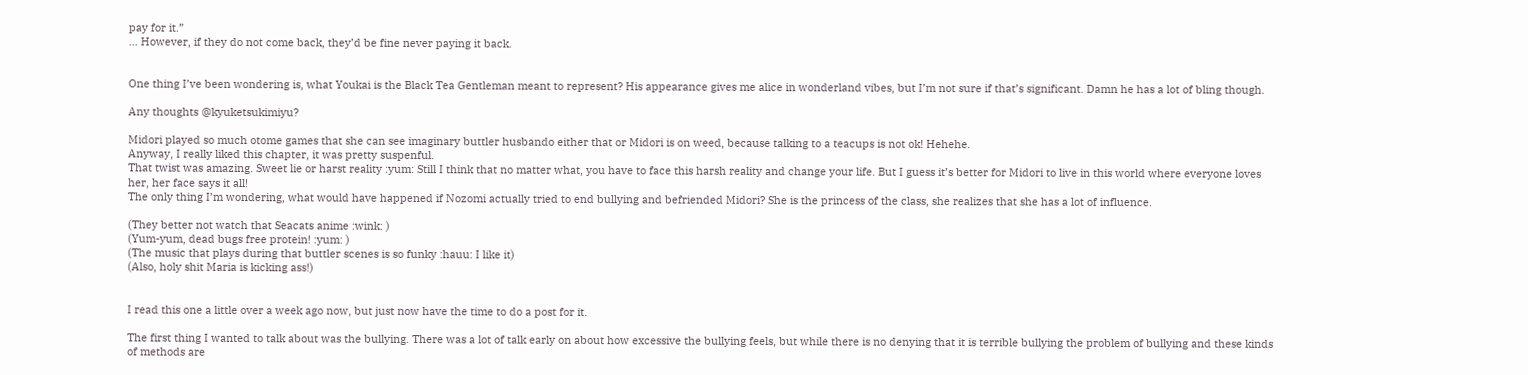pay for it.”
… However, if they do not come back, they’d be fine never paying it back.


One thing I’ve been wondering is, what Youkai is the Black Tea Gentleman meant to represent? His appearance gives me alice in wonderland vibes, but I’m not sure if that’s significant. Damn he has a lot of bling though.

Any thoughts @kyuketsukimiyu?

Midori played so much otome games that she can see imaginary buttler husbando either that or Midori is on weed, because talking to a teacups is not ok! Hehehe.
Anyway, I really liked this chapter, it was pretty suspenful.
That twist was amazing. Sweet lie or harst reality :yum: Still I think that no matter what, you have to face this harsh reality and change your life. But I guess it’s better for Midori to live in this world where everyone loves her, her face says it all!
The only thing I’m wondering, what would have happened if Nozomi actually tried to end bullying and befriended Midori? She is the princess of the class, she realizes that she has a lot of influence.

(They better not watch that Seacats anime :wink: )
(Yum-yum, dead bugs free protein! :yum: )
(The music that plays during that buttler scenes is so funky :hauu: I like it)
(Also, holy shit Maria is kicking ass!)


I read this one a little over a week ago now, but just now have the time to do a post for it.

The first thing I wanted to talk about was the bullying. There was a lot of talk early on about how excessive the bullying feels, but while there is no denying that it is terrible bullying the problem of bullying and these kinds of methods are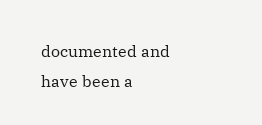documented and have been a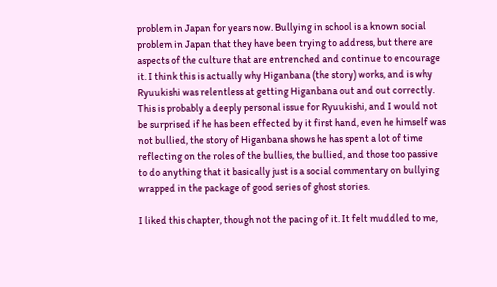problem in Japan for years now. Bullying in school is a known social problem in Japan that they have been trying to address, but there are aspects of the culture that are entrenched and continue to encourage it. I think this is actually why Higanbana (the story) works, and is why Ryuukishi was relentless at getting Higanbana out and out correctly. This is probably a deeply personal issue for Ryuukishi, and I would not be surprised if he has been effected by it first hand, even he himself was not bullied, the story of Higanbana shows he has spent a lot of time reflecting on the roles of the bullies, the bullied, and those too passive to do anything that it basically just is a social commentary on bullying wrapped in the package of good series of ghost stories.

I liked this chapter, though not the pacing of it. It felt muddled to me,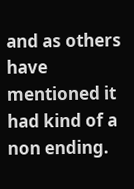and as others have mentioned it had kind of a non ending.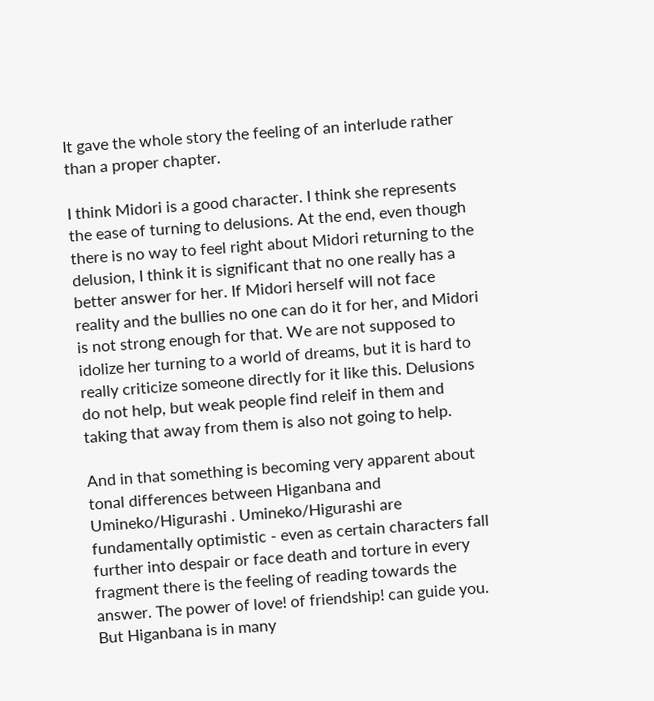It gave the whole story the feeling of an interlude rather than a proper chapter.

I think Midori is a good character. I think she represents the ease of turning to delusions. At the end, even though there is no way to feel right about Midori returning to the delusion, I think it is significant that no one really has a better answer for her. If Midori herself will not face reality and the bullies no one can do it for her, and Midori is not strong enough for that. We are not supposed to idolize her turning to a world of dreams, but it is hard to really criticize someone directly for it like this. Delusions do not help, but weak people find releif in them and taking that away from them is also not going to help.

And in that something is becoming very apparent about tonal differences between Higanbana and Umineko/Higurashi . Umineko/Higurashi are fundamentally optimistic - even as certain characters fall further into despair or face death and torture in every fragment there is the feeling of reading towards the answer. The power of love! of friendship! can guide you. But Higanbana is in many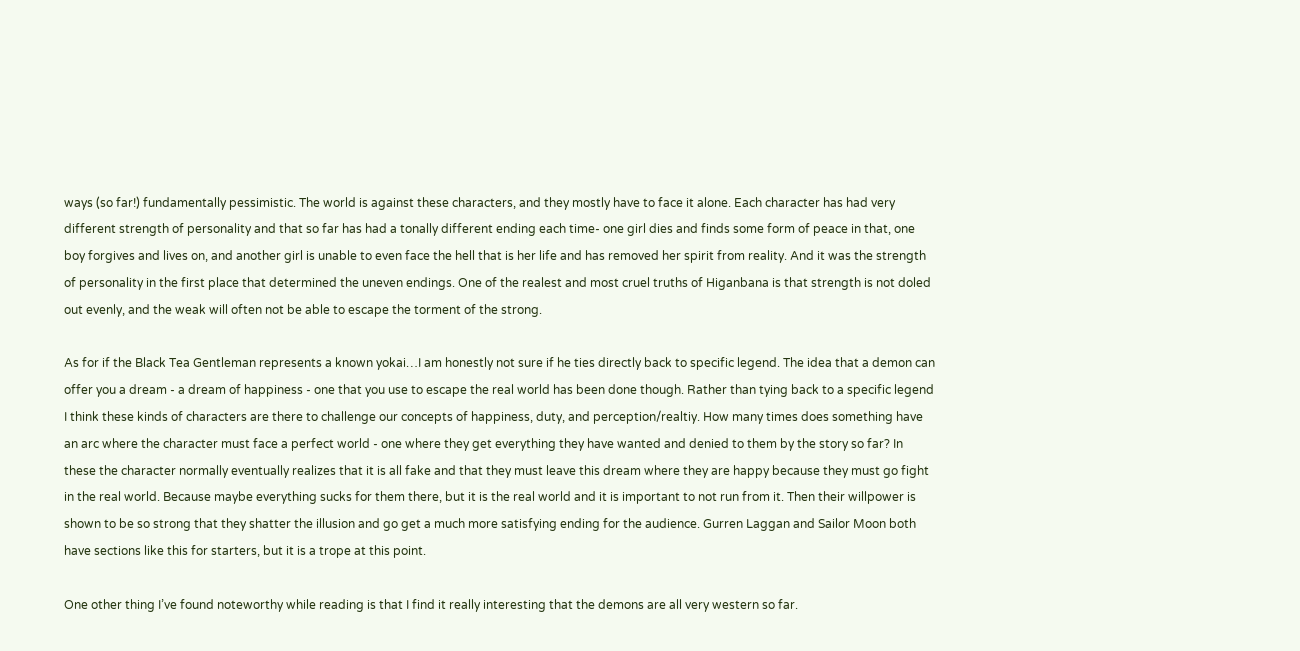ways (so far!) fundamentally pessimistic. The world is against these characters, and they mostly have to face it alone. Each character has had very different strength of personality and that so far has had a tonally different ending each time- one girl dies and finds some form of peace in that, one boy forgives and lives on, and another girl is unable to even face the hell that is her life and has removed her spirit from reality. And it was the strength of personality in the first place that determined the uneven endings. One of the realest and most cruel truths of Higanbana is that strength is not doled out evenly, and the weak will often not be able to escape the torment of the strong.

As for if the Black Tea Gentleman represents a known yokai…I am honestly not sure if he ties directly back to specific legend. The idea that a demon can offer you a dream - a dream of happiness - one that you use to escape the real world has been done though. Rather than tying back to a specific legend I think these kinds of characters are there to challenge our concepts of happiness, duty, and perception/realtiy. How many times does something have an arc where the character must face a perfect world - one where they get everything they have wanted and denied to them by the story so far? In these the character normally eventually realizes that it is all fake and that they must leave this dream where they are happy because they must go fight in the real world. Because maybe everything sucks for them there, but it is the real world and it is important to not run from it. Then their willpower is shown to be so strong that they shatter the illusion and go get a much more satisfying ending for the audience. Gurren Laggan and Sailor Moon both have sections like this for starters, but it is a trope at this point.

One other thing I’ve found noteworthy while reading is that I find it really interesting that the demons are all very western so far.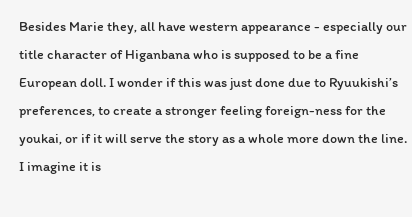Besides Marie they, all have western appearance - especially our title character of Higanbana who is supposed to be a fine European doll. I wonder if this was just done due to Ryuukishi’s preferences, to create a stronger feeling foreign-ness for the youkai, or if it will serve the story as a whole more down the line. I imagine it is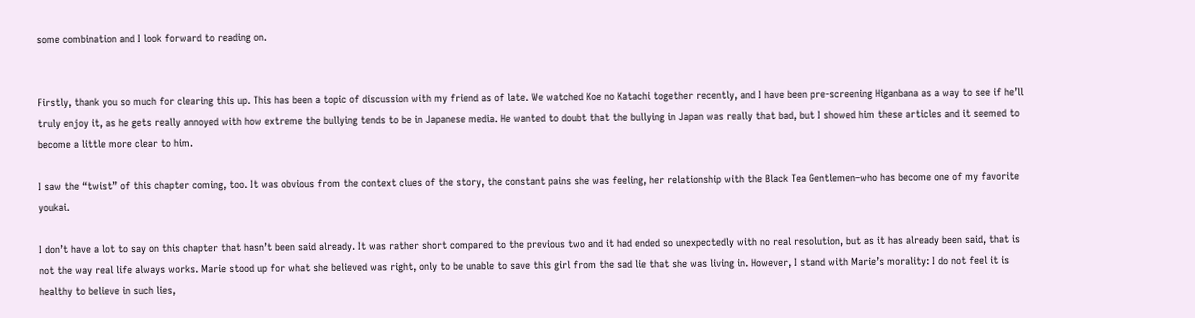some combination and I look forward to reading on.


Firstly, thank you so much for clearing this up. This has been a topic of discussion with my friend as of late. We watched Koe no Katachi together recently, and I have been pre-screening Higanbana as a way to see if he’ll truly enjoy it, as he gets really annoyed with how extreme the bullying tends to be in Japanese media. He wanted to doubt that the bullying in Japan was really that bad, but I showed him these articles and it seemed to become a little more clear to him.

I saw the “twist” of this chapter coming, too. It was obvious from the context clues of the story, the constant pains she was feeling, her relationship with the Black Tea Gentlemen–who has become one of my favorite youkai.

I don’t have a lot to say on this chapter that hasn’t been said already. It was rather short compared to the previous two and it had ended so unexpectedly with no real resolution, but as it has already been said, that is not the way real life always works. Marie stood up for what she believed was right, only to be unable to save this girl from the sad lie that she was living in. However, I stand with Marie’s morality: I do not feel it is healthy to believe in such lies,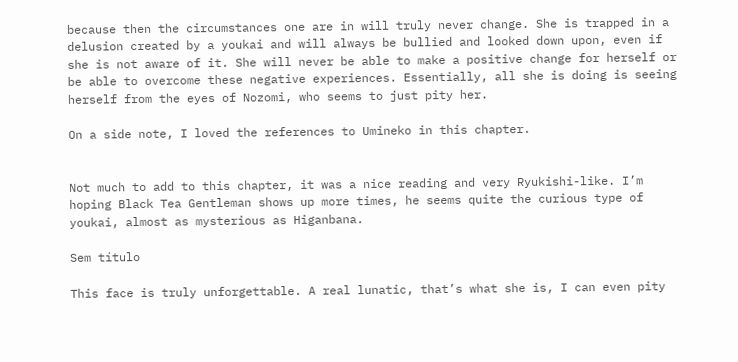because then the circumstances one are in will truly never change. She is trapped in a delusion created by a youkai and will always be bullied and looked down upon, even if she is not aware of it. She will never be able to make a positive change for herself or be able to overcome these negative experiences. Essentially, all she is doing is seeing herself from the eyes of Nozomi, who seems to just pity her.

On a side note, I loved the references to Umineko in this chapter.


Not much to add to this chapter, it was a nice reading and very Ryukishi-like. I’m hoping Black Tea Gentleman shows up more times, he seems quite the curious type of youkai, almost as mysterious as Higanbana.

Sem título

This face is truly unforgettable. A real lunatic, that’s what she is, I can even pity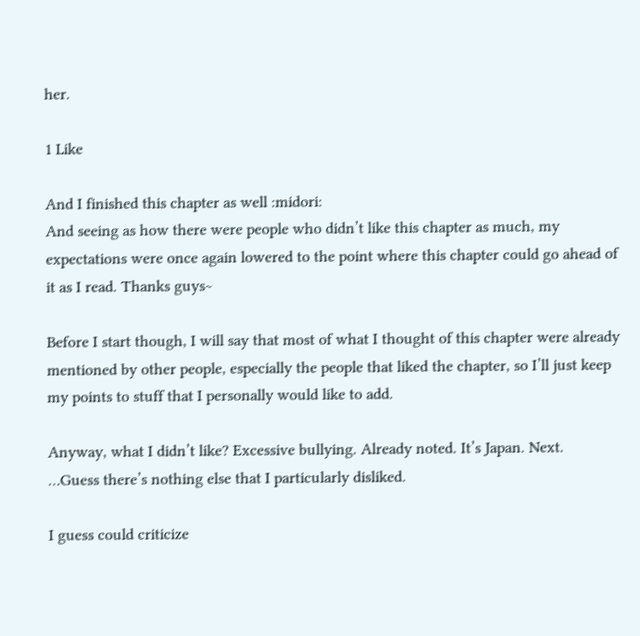her.

1 Like

And I finished this chapter as well :midori:
And seeing as how there were people who didn’t like this chapter as much, my expectations were once again lowered to the point where this chapter could go ahead of it as I read. Thanks guys~

Before I start though, I will say that most of what I thought of this chapter were already mentioned by other people, especially the people that liked the chapter, so I’ll just keep my points to stuff that I personally would like to add.

Anyway, what I didn’t like? Excessive bullying. Already noted. It’s Japan. Next.
…Guess there’s nothing else that I particularly disliked.

I guess could criticize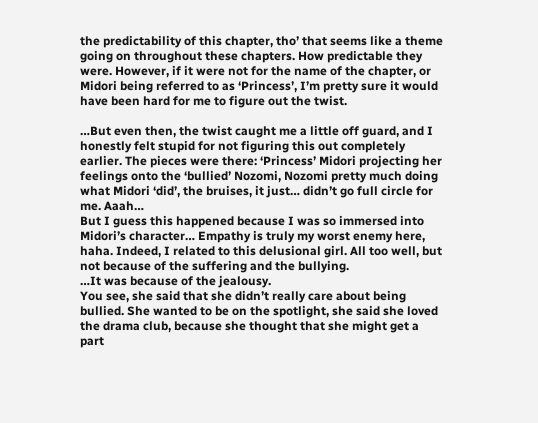the predictability of this chapter, tho’ that seems like a theme going on throughout these chapters. How predictable they were. However, if it were not for the name of the chapter, or Midori being referred to as ‘Princess’, I’m pretty sure it would have been hard for me to figure out the twist.

…But even then, the twist caught me a little off guard, and I honestly felt stupid for not figuring this out completely earlier. The pieces were there: ‘Princess’ Midori projecting her feelings onto the ‘bullied’ Nozomi, Nozomi pretty much doing what Midori ‘did’, the bruises, it just… didn’t go full circle for me. Aaah…
But I guess this happened because I was so immersed into Midori’s character… Empathy is truly my worst enemy here, haha. Indeed, I related to this delusional girl. All too well, but not because of the suffering and the bullying.
…It was because of the jealousy.
You see, she said that she didn’t really care about being bullied. She wanted to be on the spotlight, she said she loved the drama club, because she thought that she might get a part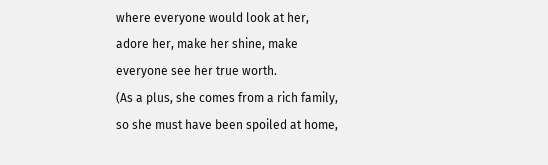where everyone would look at her, adore her, make her shine, make everyone see her true worth.
(As a plus, she comes from a rich family, so she must have been spoiled at home,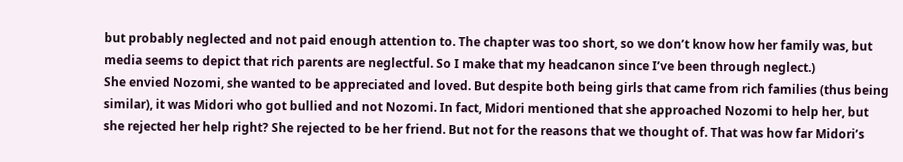but probably neglected and not paid enough attention to. The chapter was too short, so we don’t know how her family was, but media seems to depict that rich parents are neglectful. So I make that my headcanon since I’ve been through neglect.)
She envied Nozomi, she wanted to be appreciated and loved. But despite both being girls that came from rich families (thus being similar), it was Midori who got bullied and not Nozomi. In fact, Midori mentioned that she approached Nozomi to help her, but she rejected her help right? She rejected to be her friend. But not for the reasons that we thought of. That was how far Midori’s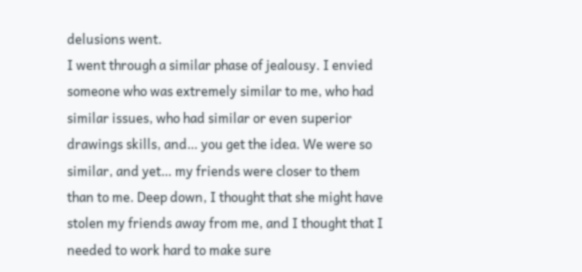delusions went.
I went through a similar phase of jealousy. I envied someone who was extremely similar to me, who had similar issues, who had similar or even superior drawings skills, and… you get the idea. We were so similar, and yet… my friends were closer to them than to me. Deep down, I thought that she might have stolen my friends away from me, and I thought that I needed to work hard to make sure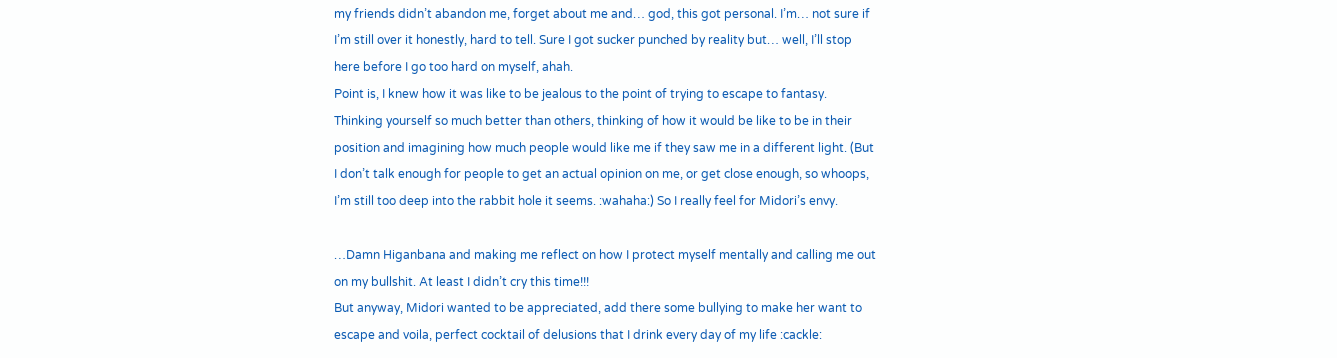my friends didn’t abandon me, forget about me and… god, this got personal. I’m… not sure if I’m still over it honestly, hard to tell. Sure I got sucker punched by reality but… well, I’ll stop here before I go too hard on myself, ahah.
Point is, I knew how it was like to be jealous to the point of trying to escape to fantasy. Thinking yourself so much better than others, thinking of how it would be like to be in their position and imagining how much people would like me if they saw me in a different light. (But I don’t talk enough for people to get an actual opinion on me, or get close enough, so whoops, I’m still too deep into the rabbit hole it seems. :wahaha:) So I really feel for Midori’s envy.

…Damn Higanbana and making me reflect on how I protect myself mentally and calling me out on my bullshit. At least I didn’t cry this time!!!
But anyway, Midori wanted to be appreciated, add there some bullying to make her want to escape and voila, perfect cocktail of delusions that I drink every day of my life :cackle: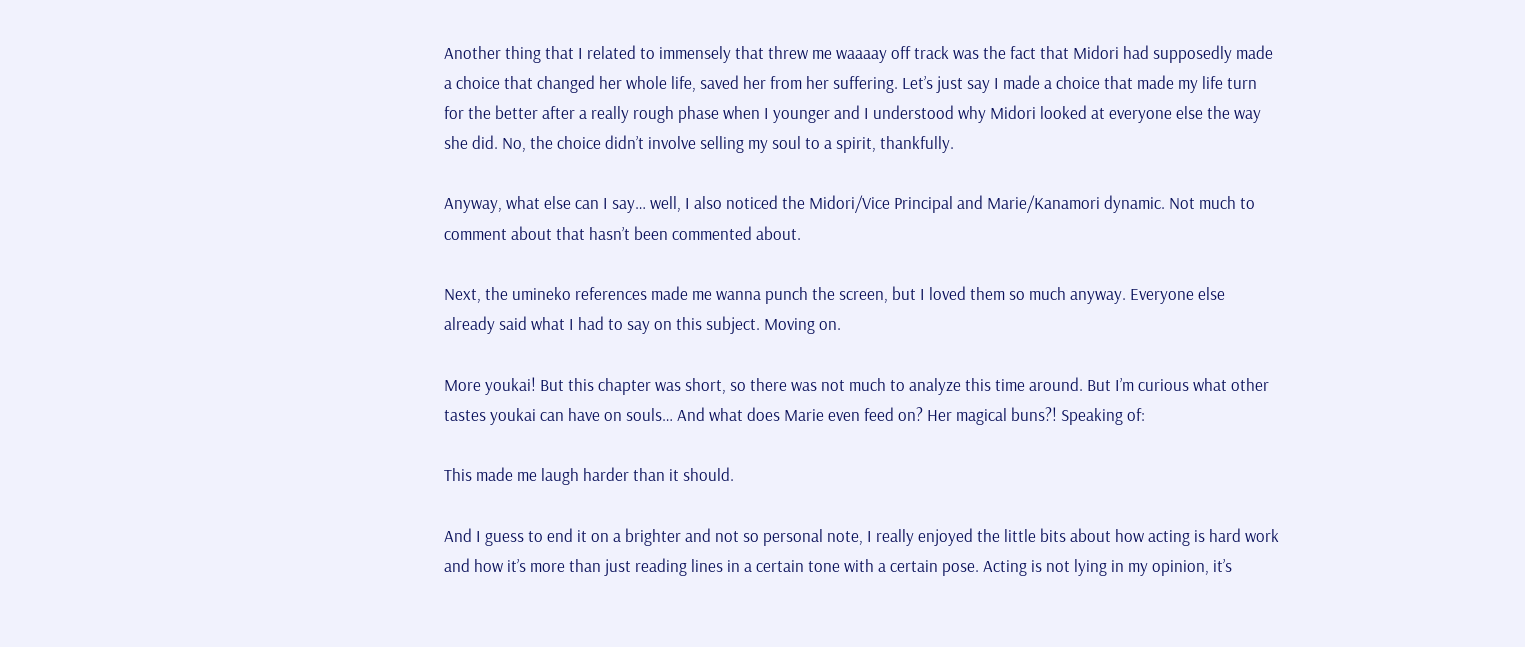Another thing that I related to immensely that threw me waaaay off track was the fact that Midori had supposedly made a choice that changed her whole life, saved her from her suffering. Let’s just say I made a choice that made my life turn for the better after a really rough phase when I younger and I understood why Midori looked at everyone else the way she did. No, the choice didn’t involve selling my soul to a spirit, thankfully.

Anyway, what else can I say… well, I also noticed the Midori/Vice Principal and Marie/Kanamori dynamic. Not much to comment about that hasn’t been commented about.

Next, the umineko references made me wanna punch the screen, but I loved them so much anyway. Everyone else already said what I had to say on this subject. Moving on.

More youkai! But this chapter was short, so there was not much to analyze this time around. But I’m curious what other tastes youkai can have on souls… And what does Marie even feed on? Her magical buns?! Speaking of:

This made me laugh harder than it should.

And I guess to end it on a brighter and not so personal note, I really enjoyed the little bits about how acting is hard work and how it’s more than just reading lines in a certain tone with a certain pose. Acting is not lying in my opinion, it’s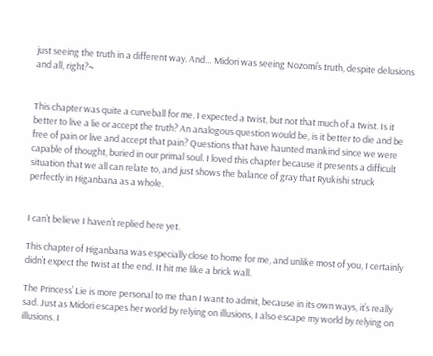just seeing the truth in a different way. And… Midori was seeing Nozomi’s truth, despite delusions and all, right?~


This chapter was quite a curveball for me. I expected a twist, but not that much of a twist. Is it better to live a lie or accept the truth? An analogous question would be, is it better to die and be free of pain or live and accept that pain? Questions that have haunted mankind since we were capable of thought, buried in our primal soul. I loved this chapter because it presents a difficult situation that we all can relate to, and just shows the balance of gray that Ryukishi struck perfectly in Higanbana as a whole.


I can’t believe I haven’t replied here yet.

This chapter of Higanbana was especially close to home for me, and unlike most of you, I certainly didn’t expect the twist at the end. It hit me like a brick wall.

The Princess’ Lie is more personal to me than I want to admit, because in its own ways, it’s really sad. Just as Midori escapes her world by relying on illusions, I also escape my world by relying on illusions. I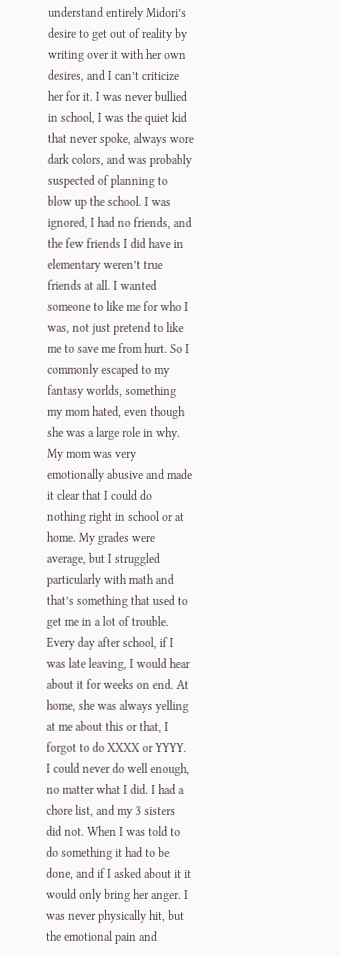understand entirely Midori’s desire to get out of reality by writing over it with her own desires, and I can’t criticize her for it. I was never bullied in school, I was the quiet kid that never spoke, always wore dark colors, and was probably suspected of planning to blow up the school. I was ignored, I had no friends, and the few friends I did have in elementary weren’t true friends at all. I wanted someone to like me for who I was, not just pretend to like me to save me from hurt. So I commonly escaped to my fantasy worlds, something my mom hated, even though she was a large role in why. My mom was very emotionally abusive and made it clear that I could do nothing right in school or at home. My grades were average, but I struggled particularly with math and that’s something that used to get me in a lot of trouble. Every day after school, if I was late leaving, I would hear about it for weeks on end. At home, she was always yelling at me about this or that, I forgot to do XXXX or YYYY. I could never do well enough, no matter what I did. I had a chore list, and my 3 sisters did not. When I was told to do something it had to be done, and if I asked about it it would only bring her anger. I was never physically hit, but the emotional pain and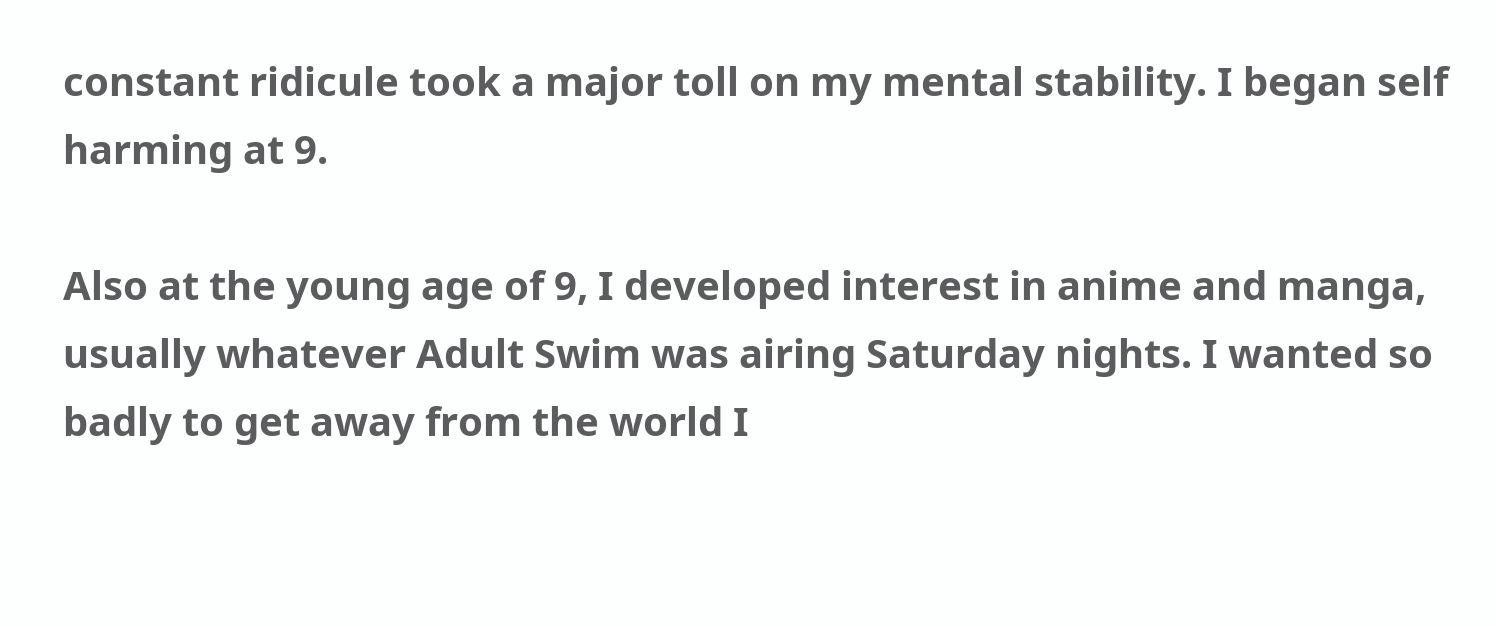constant ridicule took a major toll on my mental stability. I began self harming at 9.

Also at the young age of 9, I developed interest in anime and manga, usually whatever Adult Swim was airing Saturday nights. I wanted so badly to get away from the world I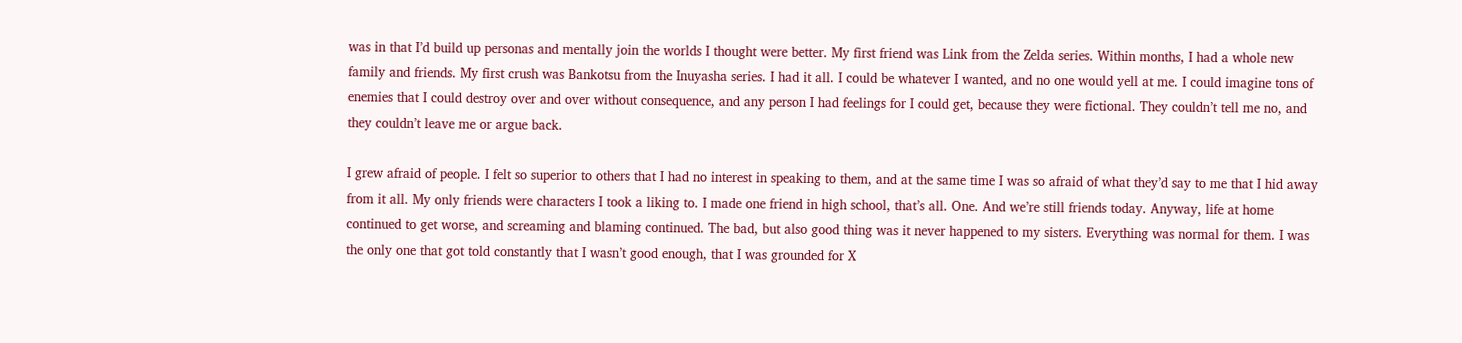was in that I’d build up personas and mentally join the worlds I thought were better. My first friend was Link from the Zelda series. Within months, I had a whole new family and friends. My first crush was Bankotsu from the Inuyasha series. I had it all. I could be whatever I wanted, and no one would yell at me. I could imagine tons of enemies that I could destroy over and over without consequence, and any person I had feelings for I could get, because they were fictional. They couldn’t tell me no, and they couldn’t leave me or argue back.

I grew afraid of people. I felt so superior to others that I had no interest in speaking to them, and at the same time I was so afraid of what they’d say to me that I hid away from it all. My only friends were characters I took a liking to. I made one friend in high school, that’s all. One. And we’re still friends today. Anyway, life at home continued to get worse, and screaming and blaming continued. The bad, but also good thing was it never happened to my sisters. Everything was normal for them. I was the only one that got told constantly that I wasn’t good enough, that I was grounded for X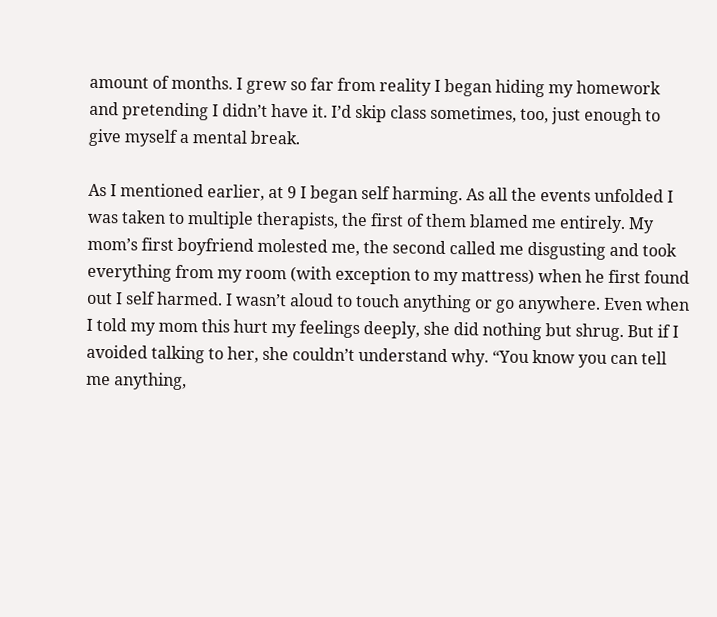amount of months. I grew so far from reality I began hiding my homework and pretending I didn’t have it. I’d skip class sometimes, too, just enough to give myself a mental break.

As I mentioned earlier, at 9 I began self harming. As all the events unfolded I was taken to multiple therapists, the first of them blamed me entirely. My mom’s first boyfriend molested me, the second called me disgusting and took everything from my room (with exception to my mattress) when he first found out I self harmed. I wasn’t aloud to touch anything or go anywhere. Even when I told my mom this hurt my feelings deeply, she did nothing but shrug. But if I avoided talking to her, she couldn’t understand why. “You know you can tell me anything,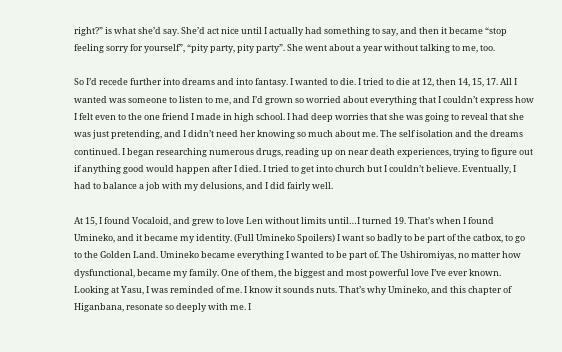right?” is what she’d say. She’d act nice until I actually had something to say, and then it became “stop feeling sorry for yourself”, “pity party, pity party”. She went about a year without talking to me, too.

So I’d recede further into dreams and into fantasy. I wanted to die. I tried to die at 12, then 14, 15, 17. All I wanted was someone to listen to me, and I’d grown so worried about everything that I couldn’t express how I felt even to the one friend I made in high school. I had deep worries that she was going to reveal that she was just pretending, and I didn’t need her knowing so much about me. The self isolation and the dreams continued. I began researching numerous drugs, reading up on near death experiences, trying to figure out if anything good would happen after I died. I tried to get into church but I couldn’t believe. Eventually, I had to balance a job with my delusions, and I did fairly well.

At 15, I found Vocaloid, and grew to love Len without limits until…I turned 19. That’s when I found Umineko, and it became my identity. (Full Umineko Spoilers) I want so badly to be part of the catbox, to go to the Golden Land. Umineko became everything I wanted to be part of. The Ushiromiyas, no matter how dysfunctional, became my family. One of them, the biggest and most powerful love I’ve ever known. Looking at Yasu, I was reminded of me. I know it sounds nuts. That’s why Umineko, and this chapter of Higanbana, resonate so deeply with me. I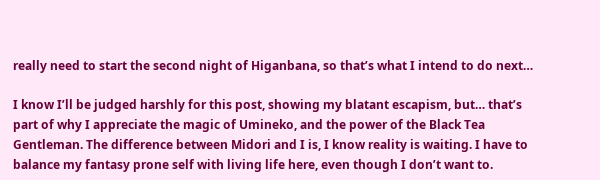really need to start the second night of Higanbana, so that’s what I intend to do next…

I know I’ll be judged harshly for this post, showing my blatant escapism, but… that’s part of why I appreciate the magic of Umineko, and the power of the Black Tea Gentleman. The difference between Midori and I is, I know reality is waiting. I have to balance my fantasy prone self with living life here, even though I don’t want to.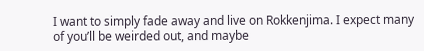I want to simply fade away and live on Rokkenjima. I expect many of you’ll be weirded out, and maybe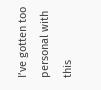I’ve gotten too personal with this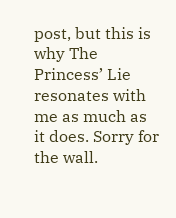post, but this is why The Princess’ Lie resonates with me as much as it does. Sorry for the wall.